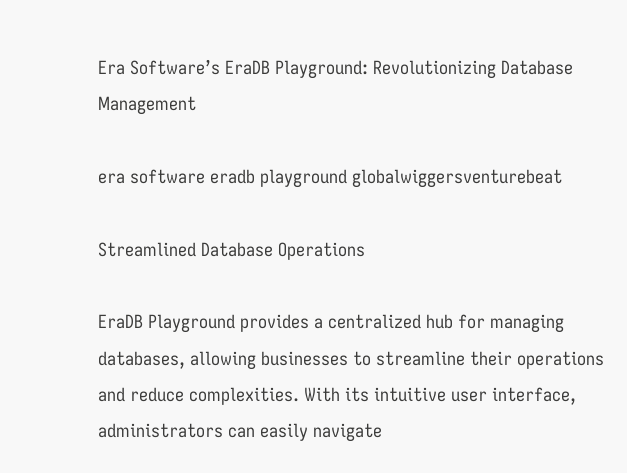Era Software’s EraDB Playground: Revolutionizing Database Management

era software eradb playground globalwiggersventurebeat

Streamlined Database Operations

EraDB Playground provides a centralized hub for managing databases, allowing businesses to streamline their operations and reduce complexities. With its intuitive user interface, administrators can easily navigate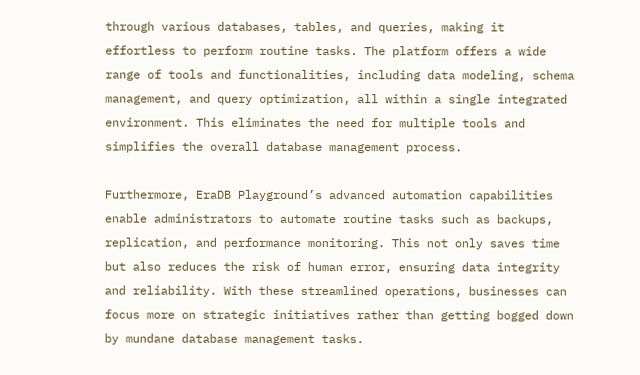through various databases, tables, and queries, making it effortless to perform routine tasks. The platform offers a wide range of tools and functionalities, including data modeling, schema management, and query optimization, all within a single integrated environment. This eliminates the need for multiple tools and simplifies the overall database management process.

Furthermore, EraDB Playground’s advanced automation capabilities enable administrators to automate routine tasks such as backups, replication, and performance monitoring. This not only saves time but also reduces the risk of human error, ensuring data integrity and reliability. With these streamlined operations, businesses can focus more on strategic initiatives rather than getting bogged down by mundane database management tasks.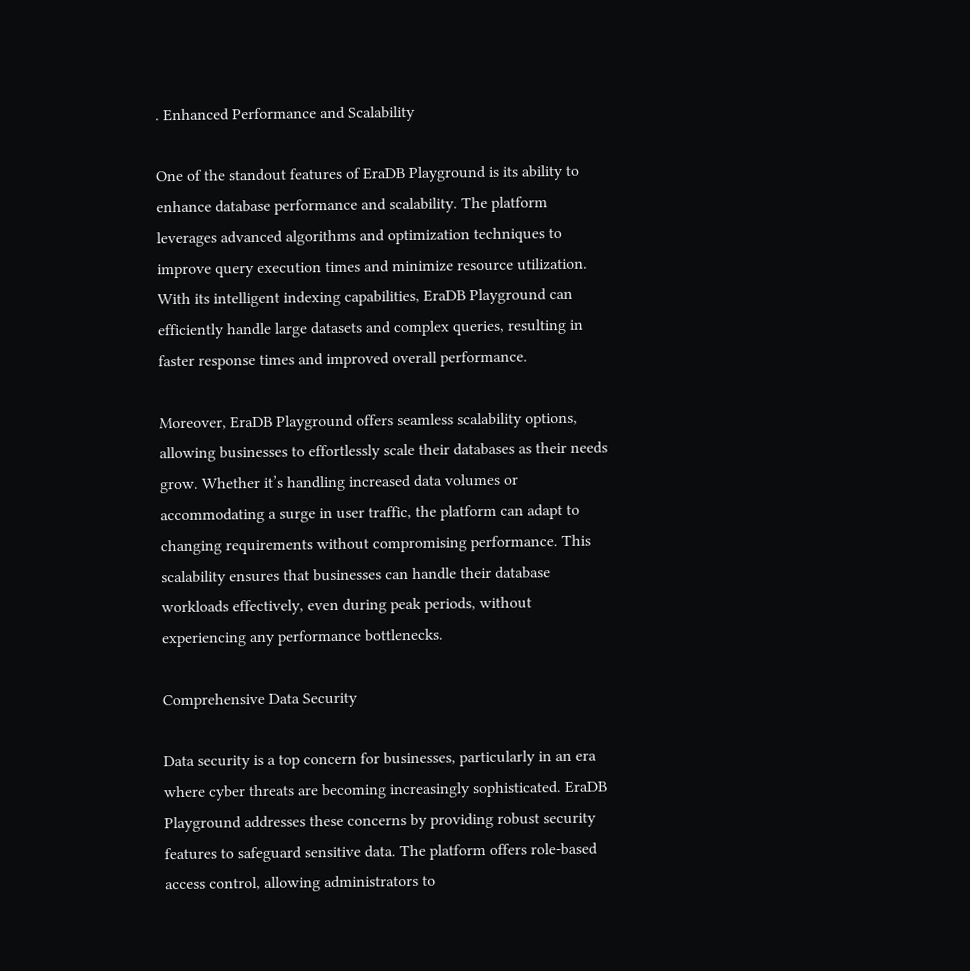. Enhanced Performance and Scalability

One of the standout features of EraDB Playground is its ability to enhance database performance and scalability. The platform leverages advanced algorithms and optimization techniques to improve query execution times and minimize resource utilization. With its intelligent indexing capabilities, EraDB Playground can efficiently handle large datasets and complex queries, resulting in faster response times and improved overall performance.

Moreover, EraDB Playground offers seamless scalability options, allowing businesses to effortlessly scale their databases as their needs grow. Whether it’s handling increased data volumes or accommodating a surge in user traffic, the platform can adapt to changing requirements without compromising performance. This scalability ensures that businesses can handle their database workloads effectively, even during peak periods, without experiencing any performance bottlenecks.

Comprehensive Data Security

Data security is a top concern for businesses, particularly in an era where cyber threats are becoming increasingly sophisticated. EraDB Playground addresses these concerns by providing robust security features to safeguard sensitive data. The platform offers role-based access control, allowing administrators to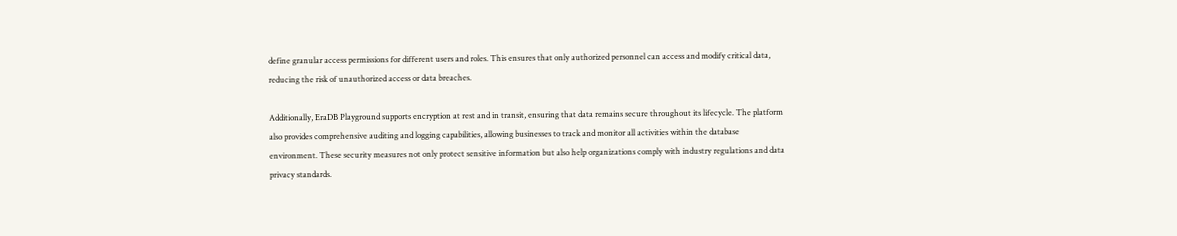define granular access permissions for different users and roles. This ensures that only authorized personnel can access and modify critical data, reducing the risk of unauthorized access or data breaches.

Additionally, EraDB Playground supports encryption at rest and in transit, ensuring that data remains secure throughout its lifecycle. The platform also provides comprehensive auditing and logging capabilities, allowing businesses to track and monitor all activities within the database environment. These security measures not only protect sensitive information but also help organizations comply with industry regulations and data privacy standards.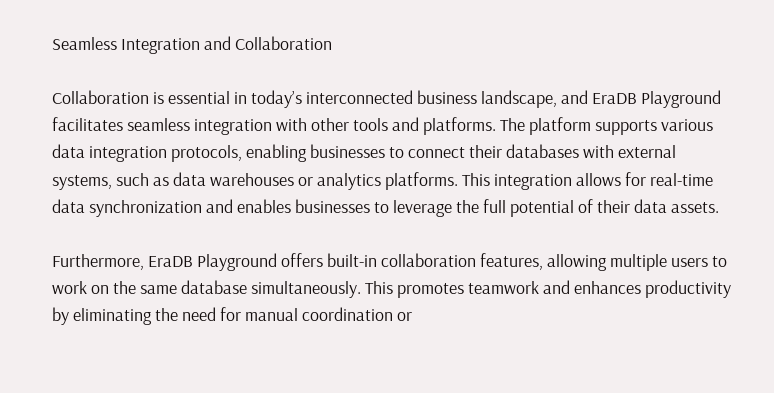Seamless Integration and Collaboration

Collaboration is essential in today’s interconnected business landscape, and EraDB Playground facilitates seamless integration with other tools and platforms. The platform supports various data integration protocols, enabling businesses to connect their databases with external systems, such as data warehouses or analytics platforms. This integration allows for real-time data synchronization and enables businesses to leverage the full potential of their data assets.

Furthermore, EraDB Playground offers built-in collaboration features, allowing multiple users to work on the same database simultaneously. This promotes teamwork and enhances productivity by eliminating the need for manual coordination or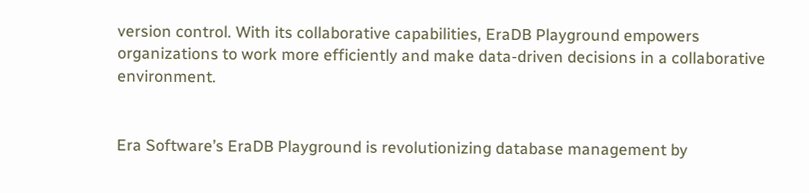version control. With its collaborative capabilities, EraDB Playground empowers organizations to work more efficiently and make data-driven decisions in a collaborative environment.


Era Software’s EraDB Playground is revolutionizing database management by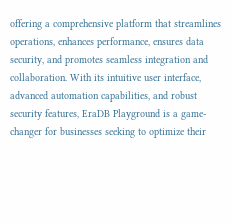offering a comprehensive platform that streamlines operations, enhances performance, ensures data security, and promotes seamless integration and collaboration. With its intuitive user interface, advanced automation capabilities, and robust security features, EraDB Playground is a game-changer for businesses seeking to optimize their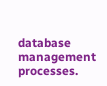database management processes.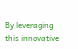By leveraging this innovative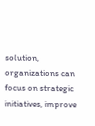solution, organizations can focus on strategic initiatives, improve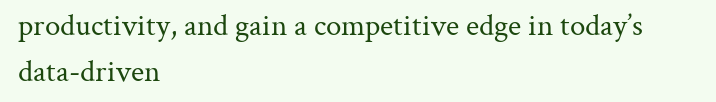productivity, and gain a competitive edge in today’s data-driven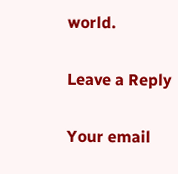world.

Leave a Reply

Your email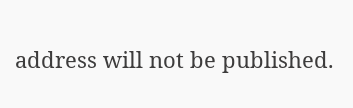address will not be published.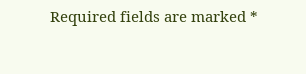Required fields are marked *